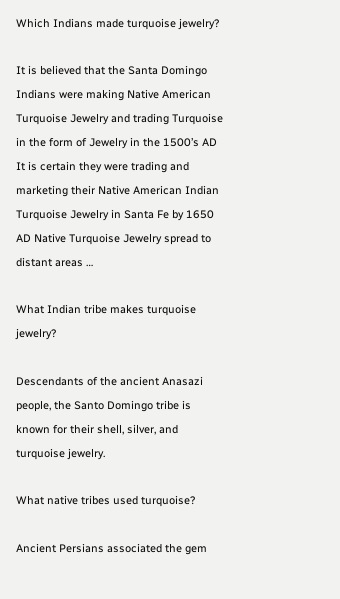Which Indians made turquoise jewelry?

It is believed that the Santa Domingo Indians were making Native American Turquoise Jewelry and trading Turquoise in the form of Jewelry in the 1500’s AD It is certain they were trading and marketing their Native American Indian Turquoise Jewelry in Santa Fe by 1650 AD Native Turquoise Jewelry spread to distant areas …

What Indian tribe makes turquoise jewelry?

Descendants of the ancient Anasazi people, the Santo Domingo tribe is known for their shell, silver, and turquoise jewelry.

What native tribes used turquoise?

Ancient Persians associated the gem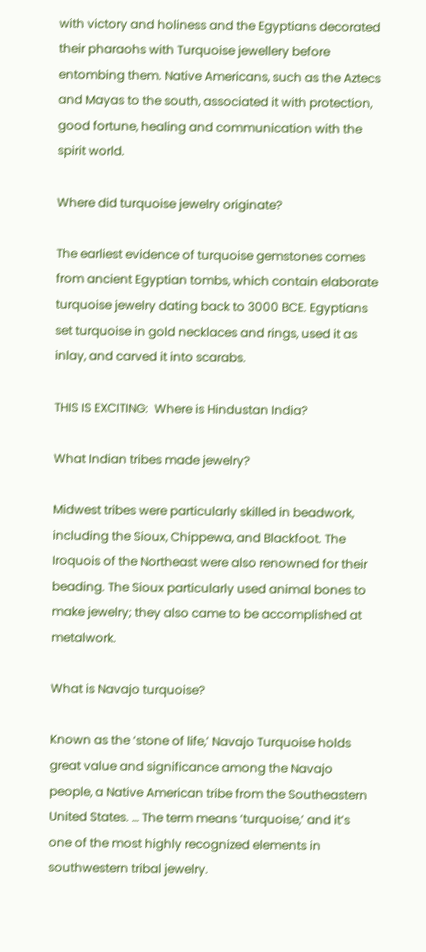with victory and holiness and the Egyptians decorated their pharaohs with Turquoise jewellery before entombing them. Native Americans, such as the Aztecs and Mayas to the south, associated it with protection, good fortune, healing and communication with the spirit world.

Where did turquoise jewelry originate?

The earliest evidence of turquoise gemstones comes from ancient Egyptian tombs, which contain elaborate turquoise jewelry dating back to 3000 BCE. Egyptians set turquoise in gold necklaces and rings, used it as inlay, and carved it into scarabs.

THIS IS EXCITING:  Where is Hindustan India?

What Indian tribes made jewelry?

Midwest tribes were particularly skilled in beadwork, including the Sioux, Chippewa, and Blackfoot. The Iroquois of the Northeast were also renowned for their beading. The Sioux particularly used animal bones to make jewelry; they also came to be accomplished at metalwork.

What is Navajo turquoise?

Known as the ‘stone of life,’ Navajo Turquoise holds great value and significance among the Navajo people, a Native American tribe from the Southeastern United States. … The term means ‘turquoise,’ and it’s one of the most highly recognized elements in southwestern tribal jewelry.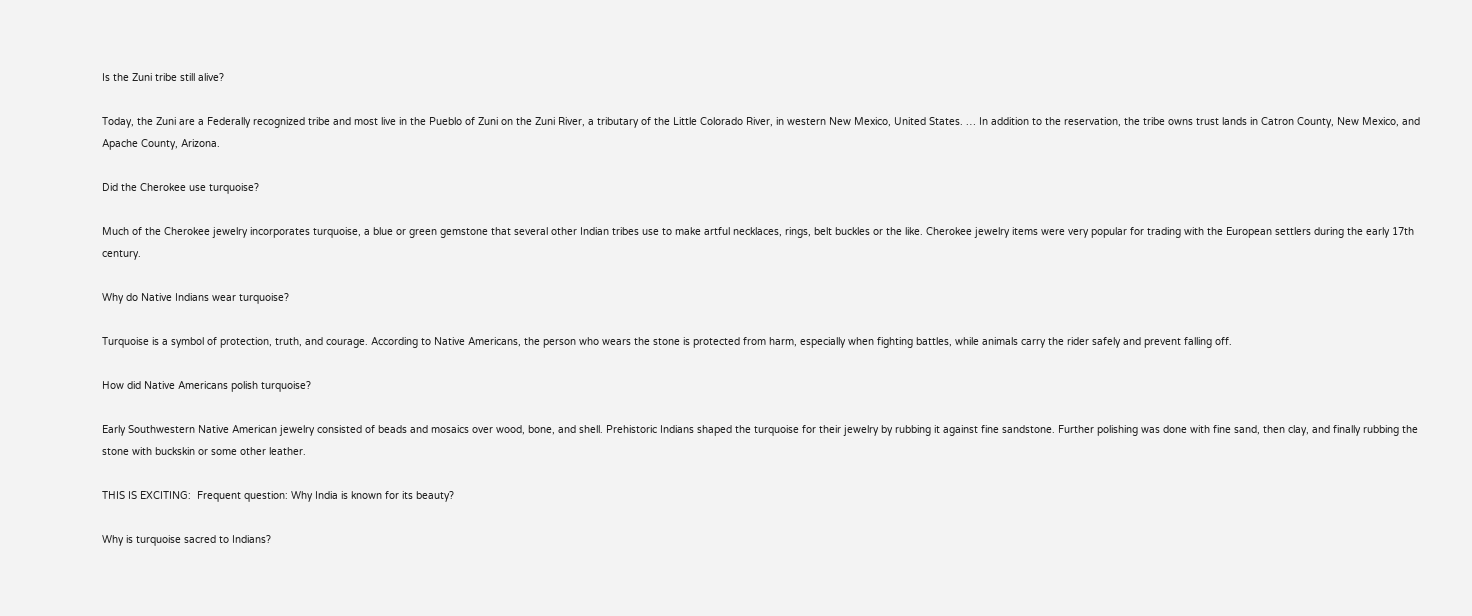Is the Zuni tribe still alive?

Today, the Zuni are a Federally recognized tribe and most live in the Pueblo of Zuni on the Zuni River, a tributary of the Little Colorado River, in western New Mexico, United States. … In addition to the reservation, the tribe owns trust lands in Catron County, New Mexico, and Apache County, Arizona.

Did the Cherokee use turquoise?

Much of the Cherokee jewelry incorporates turquoise, a blue or green gemstone that several other Indian tribes use to make artful necklaces, rings, belt buckles or the like. Cherokee jewelry items were very popular for trading with the European settlers during the early 17th century.

Why do Native Indians wear turquoise?

Turquoise is a symbol of protection, truth, and courage. According to Native Americans, the person who wears the stone is protected from harm, especially when fighting battles, while animals carry the rider safely and prevent falling off.

How did Native Americans polish turquoise?

Early Southwestern Native American jewelry consisted of beads and mosaics over wood, bone, and shell. Prehistoric Indians shaped the turquoise for their jewelry by rubbing it against fine sandstone. Further polishing was done with fine sand, then clay, and finally rubbing the stone with buckskin or some other leather.

THIS IS EXCITING:  Frequent question: Why India is known for its beauty?

Why is turquoise sacred to Indians?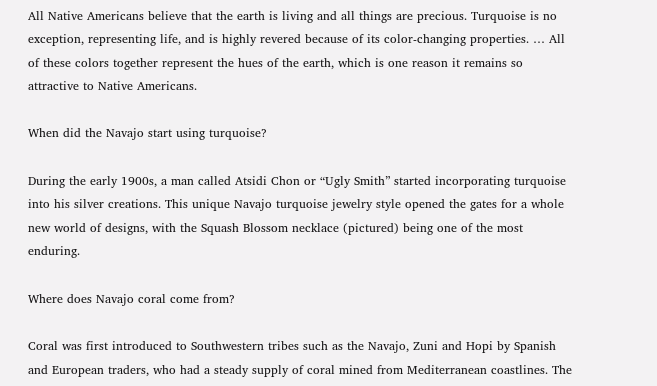All Native Americans believe that the earth is living and all things are precious. Turquoise is no exception, representing life, and is highly revered because of its color-changing properties. … All of these colors together represent the hues of the earth, which is one reason it remains so attractive to Native Americans.

When did the Navajo start using turquoise?

During the early 1900s, a man called Atsidi Chon or “Ugly Smith” started incorporating turquoise into his silver creations. This unique Navajo turquoise jewelry style opened the gates for a whole new world of designs, with the Squash Blossom necklace (pictured) being one of the most enduring.

Where does Navajo coral come from?

Coral was first introduced to Southwestern tribes such as the Navajo, Zuni and Hopi by Spanish and European traders, who had a steady supply of coral mined from Mediterranean coastlines. The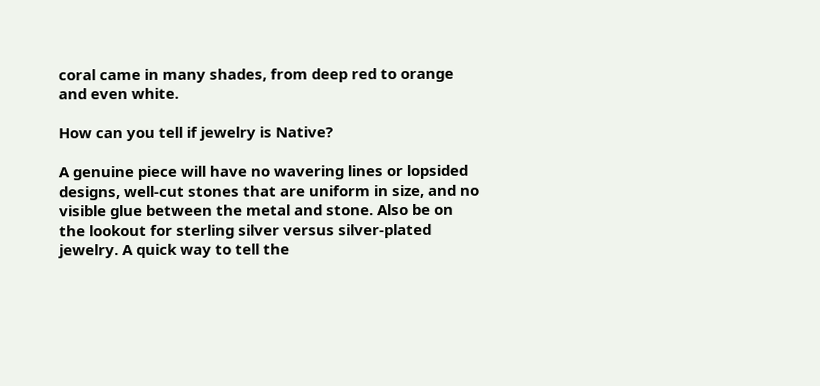coral came in many shades, from deep red to orange and even white.

How can you tell if jewelry is Native?

A genuine piece will have no wavering lines or lopsided designs, well-cut stones that are uniform in size, and no visible glue between the metal and stone. Also be on the lookout for sterling silver versus silver-plated jewelry. A quick way to tell the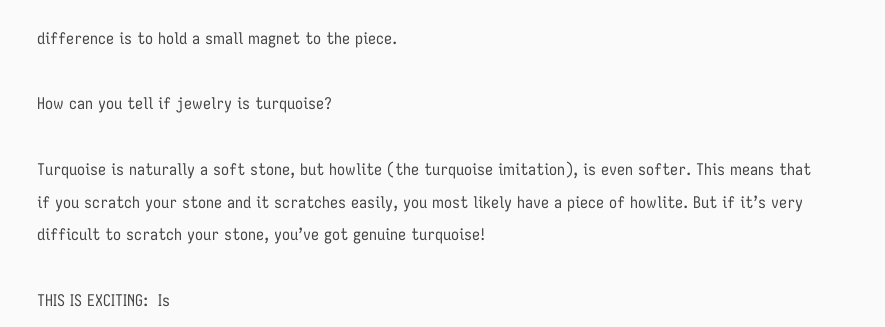difference is to hold a small magnet to the piece.

How can you tell if jewelry is turquoise?

Turquoise is naturally a soft stone, but howlite (the turquoise imitation), is even softer. This means that if you scratch your stone and it scratches easily, you most likely have a piece of howlite. But if it’s very difficult to scratch your stone, you’ve got genuine turquoise!

THIS IS EXCITING:  Is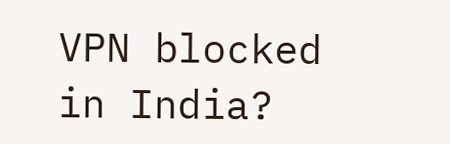VPN blocked in India?